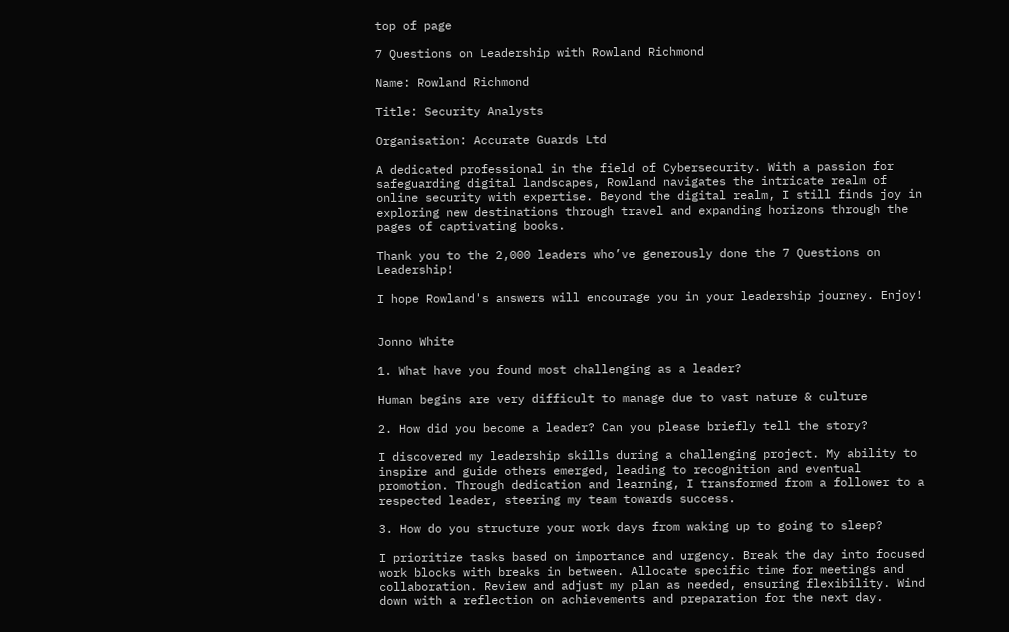top of page

7 Questions on Leadership with Rowland Richmond

Name: Rowland Richmond

Title: Security Analysts

Organisation: Accurate Guards Ltd

A dedicated professional in the field of Cybersecurity. With a passion for safeguarding digital landscapes, Rowland navigates the intricate realm of online security with expertise. Beyond the digital realm, I still finds joy in exploring new destinations through travel and expanding horizons through the pages of captivating books.

Thank you to the 2,000 leaders who’ve generously done the 7 Questions on Leadership!

I hope Rowland's answers will encourage you in your leadership journey. Enjoy!


Jonno White

1. What have you found most challenging as a leader?

Human begins are very difficult to manage due to vast nature & culture

2. How did you become a leader? Can you please briefly tell the story?

I discovered my leadership skills during a challenging project. My ability to inspire and guide others emerged, leading to recognition and eventual promotion. Through dedication and learning, I transformed from a follower to a respected leader, steering my team towards success.

3. How do you structure your work days from waking up to going to sleep?

I prioritize tasks based on importance and urgency. Break the day into focused work blocks with breaks in between. Allocate specific time for meetings and collaboration. Review and adjust my plan as needed, ensuring flexibility. Wind down with a reflection on achievements and preparation for the next day.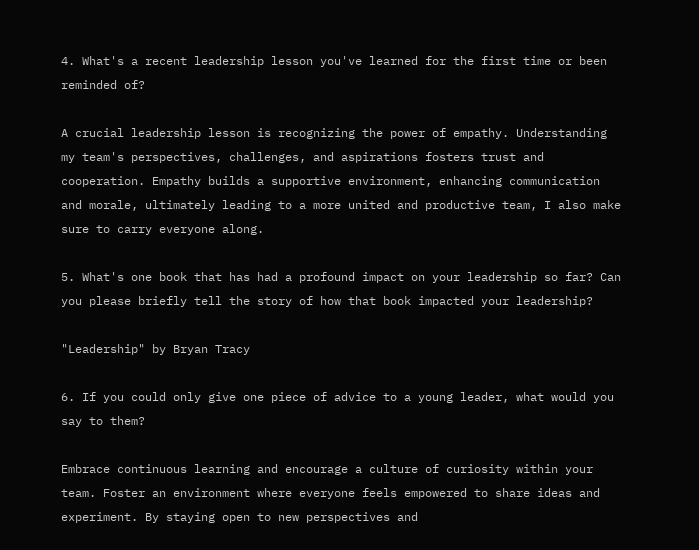4. What's a recent leadership lesson you've learned for the first time or been reminded of?

A crucial leadership lesson is recognizing the power of empathy. Understanding my team's perspectives, challenges, and aspirations fosters trust and cooperation. Empathy builds a supportive environment, enhancing communication and morale, ultimately leading to a more united and productive team, I also make sure to carry everyone along.

5. What's one book that has had a profound impact on your leadership so far? Can you please briefly tell the story of how that book impacted your leadership?

"Leadership" by Bryan Tracy

6. If you could only give one piece of advice to a young leader, what would you say to them?

Embrace continuous learning and encourage a culture of curiosity within your team. Foster an environment where everyone feels empowered to share ideas and experiment. By staying open to new perspectives and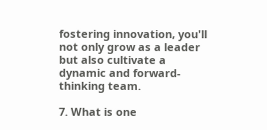fostering innovation, you'll not only grow as a leader but also cultivate a dynamic and forward-thinking team.

7. What is one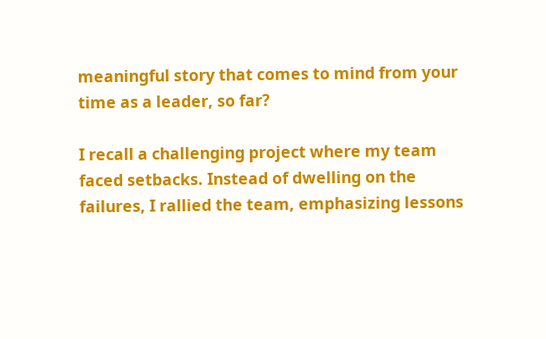meaningful story that comes to mind from your time as a leader, so far?

I recall a challenging project where my team faced setbacks. Instead of dwelling on the failures, I rallied the team, emphasizing lessons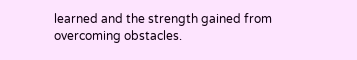learned and the strength gained from overcoming obstacles.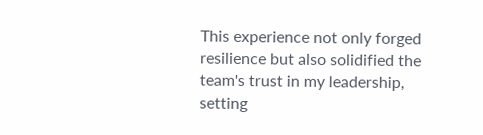This experience not only forged resilience but also solidified the team's trust in my leadership, setting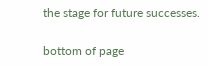the stage for future successes.

bottom of page